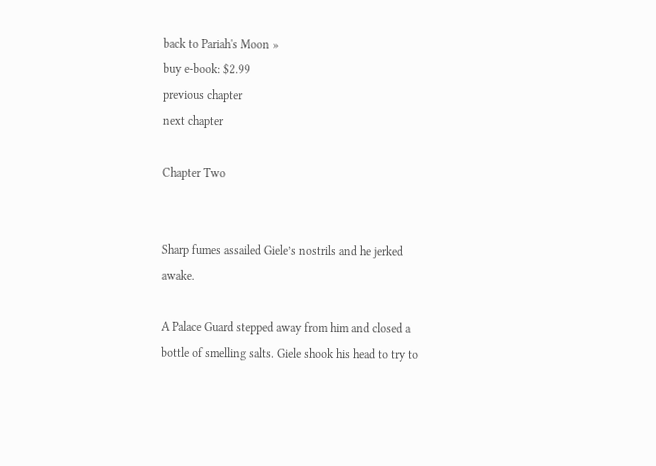back to Pariah's Moon »
buy e-book: $2.99
previous chapter
next chapter

Chapter Two


Sharp fumes assailed Giele’s nostrils and he jerked awake.

A Palace Guard stepped away from him and closed a bottle of smelling salts. Giele shook his head to try to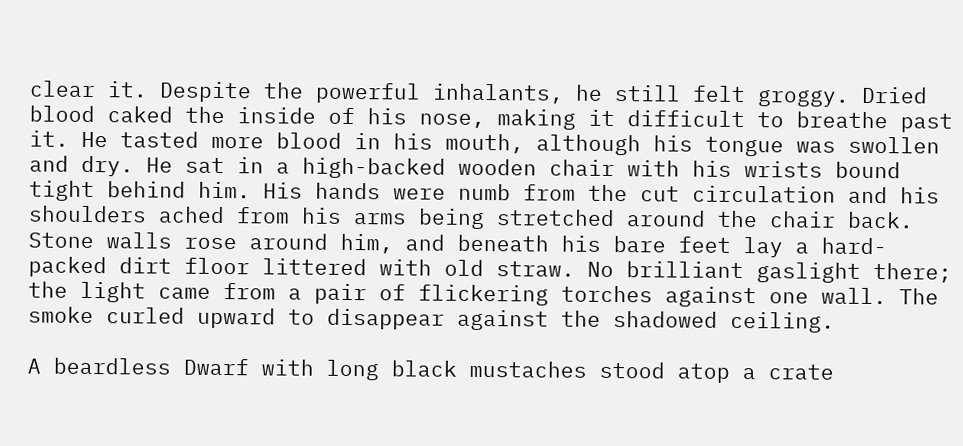clear it. Despite the powerful inhalants, he still felt groggy. Dried blood caked the inside of his nose, making it difficult to breathe past it. He tasted more blood in his mouth, although his tongue was swollen and dry. He sat in a high-backed wooden chair with his wrists bound tight behind him. His hands were numb from the cut circulation and his shoulders ached from his arms being stretched around the chair back. Stone walls rose around him, and beneath his bare feet lay a hard-packed dirt floor littered with old straw. No brilliant gaslight there; the light came from a pair of flickering torches against one wall. The smoke curled upward to disappear against the shadowed ceiling.

A beardless Dwarf with long black mustaches stood atop a crate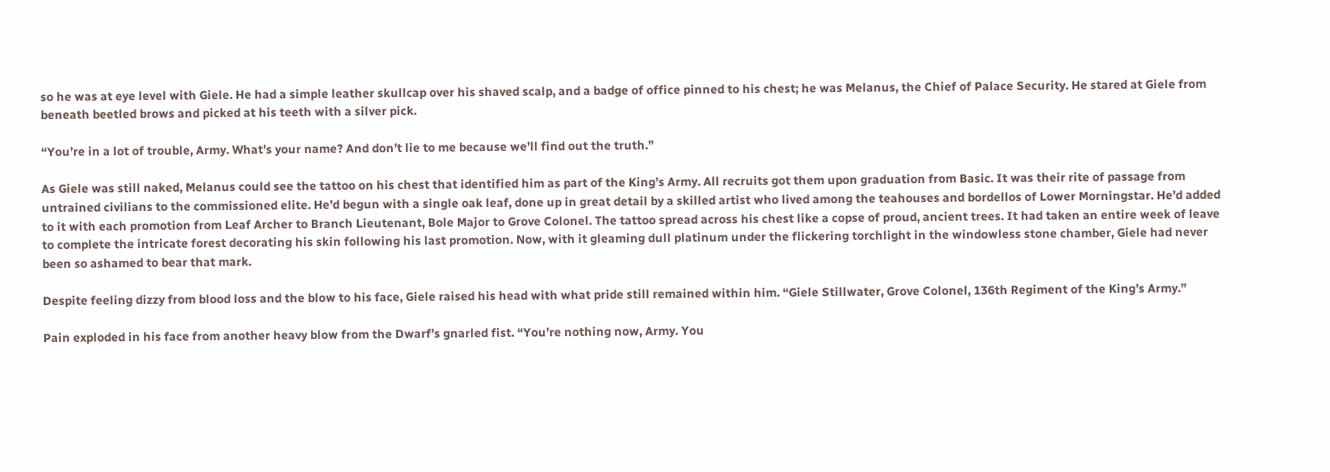so he was at eye level with Giele. He had a simple leather skullcap over his shaved scalp, and a badge of office pinned to his chest; he was Melanus, the Chief of Palace Security. He stared at Giele from beneath beetled brows and picked at his teeth with a silver pick.

“You’re in a lot of trouble, Army. What’s your name? And don’t lie to me because we’ll find out the truth.”

As Giele was still naked, Melanus could see the tattoo on his chest that identified him as part of the King’s Army. All recruits got them upon graduation from Basic. It was their rite of passage from untrained civilians to the commissioned elite. He’d begun with a single oak leaf, done up in great detail by a skilled artist who lived among the teahouses and bordellos of Lower Morningstar. He’d added to it with each promotion from Leaf Archer to Branch Lieutenant, Bole Major to Grove Colonel. The tattoo spread across his chest like a copse of proud, ancient trees. It had taken an entire week of leave to complete the intricate forest decorating his skin following his last promotion. Now, with it gleaming dull platinum under the flickering torchlight in the windowless stone chamber, Giele had never been so ashamed to bear that mark.

Despite feeling dizzy from blood loss and the blow to his face, Giele raised his head with what pride still remained within him. “Giele Stillwater, Grove Colonel, 136th Regiment of the King’s Army.”

Pain exploded in his face from another heavy blow from the Dwarf’s gnarled fist. “You’re nothing now, Army. You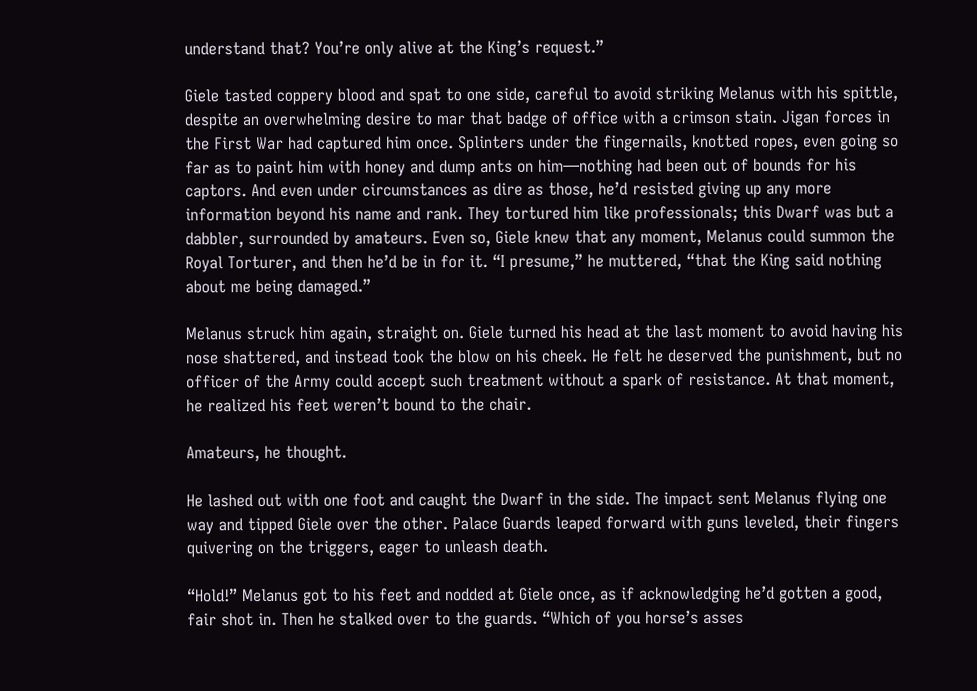understand that? You’re only alive at the King’s request.”

Giele tasted coppery blood and spat to one side, careful to avoid striking Melanus with his spittle, despite an overwhelming desire to mar that badge of office with a crimson stain. Jigan forces in the First War had captured him once. Splinters under the fingernails, knotted ropes, even going so far as to paint him with honey and dump ants on him—nothing had been out of bounds for his captors. And even under circumstances as dire as those, he’d resisted giving up any more information beyond his name and rank. They tortured him like professionals; this Dwarf was but a dabbler, surrounded by amateurs. Even so, Giele knew that any moment, Melanus could summon the Royal Torturer, and then he’d be in for it. “I presume,” he muttered, “that the King said nothing about me being damaged.”

Melanus struck him again, straight on. Giele turned his head at the last moment to avoid having his nose shattered, and instead took the blow on his cheek. He felt he deserved the punishment, but no officer of the Army could accept such treatment without a spark of resistance. At that moment, he realized his feet weren’t bound to the chair.

Amateurs, he thought.

He lashed out with one foot and caught the Dwarf in the side. The impact sent Melanus flying one way and tipped Giele over the other. Palace Guards leaped forward with guns leveled, their fingers quivering on the triggers, eager to unleash death.

“Hold!” Melanus got to his feet and nodded at Giele once, as if acknowledging he’d gotten a good, fair shot in. Then he stalked over to the guards. “Which of you horse’s asses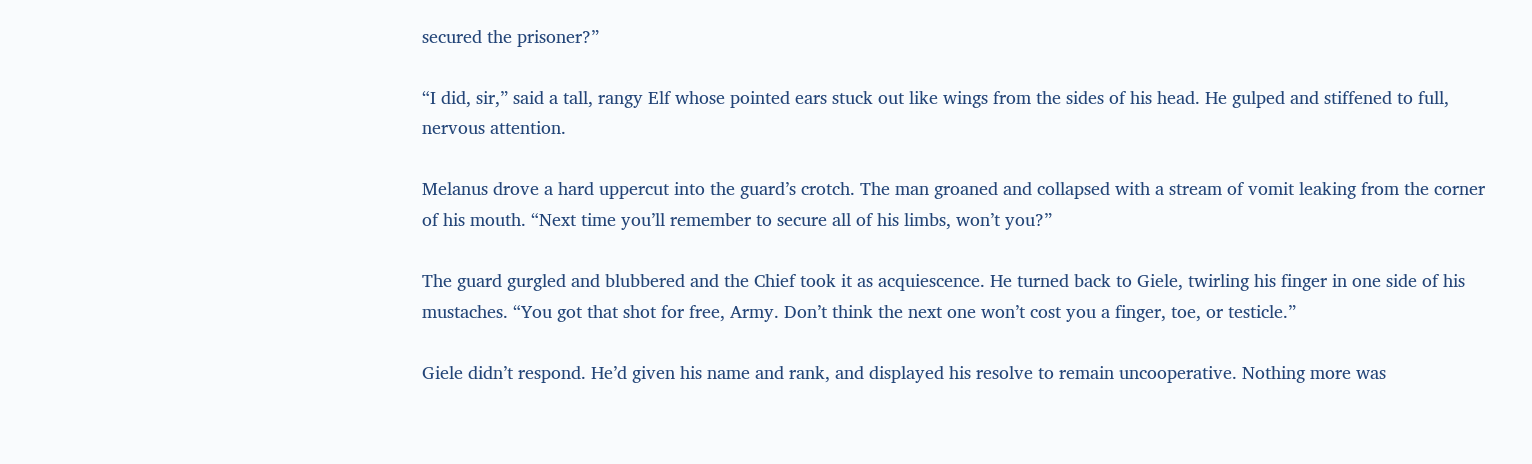secured the prisoner?”

“I did, sir,” said a tall, rangy Elf whose pointed ears stuck out like wings from the sides of his head. He gulped and stiffened to full, nervous attention.

Melanus drove a hard uppercut into the guard’s crotch. The man groaned and collapsed with a stream of vomit leaking from the corner of his mouth. “Next time you’ll remember to secure all of his limbs, won’t you?”

The guard gurgled and blubbered and the Chief took it as acquiescence. He turned back to Giele, twirling his finger in one side of his mustaches. “You got that shot for free, Army. Don’t think the next one won’t cost you a finger, toe, or testicle.”

Giele didn’t respond. He’d given his name and rank, and displayed his resolve to remain uncooperative. Nothing more was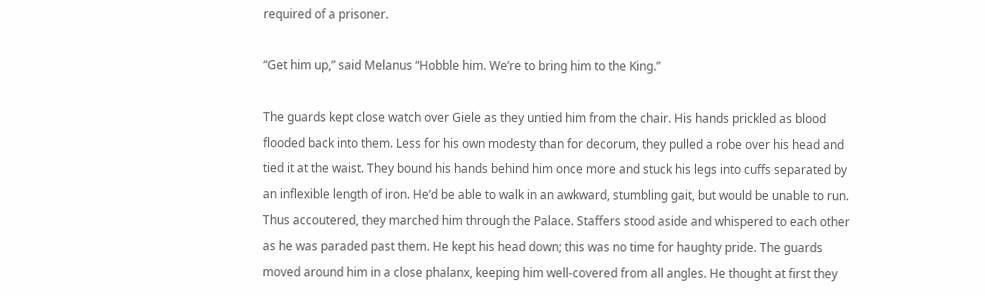required of a prisoner.

“Get him up,” said Melanus “Hobble him. We’re to bring him to the King.”

The guards kept close watch over Giele as they untied him from the chair. His hands prickled as blood flooded back into them. Less for his own modesty than for decorum, they pulled a robe over his head and tied it at the waist. They bound his hands behind him once more and stuck his legs into cuffs separated by an inflexible length of iron. He’d be able to walk in an awkward, stumbling gait, but would be unable to run. Thus accoutered, they marched him through the Palace. Staffers stood aside and whispered to each other as he was paraded past them. He kept his head down; this was no time for haughty pride. The guards moved around him in a close phalanx, keeping him well-covered from all angles. He thought at first they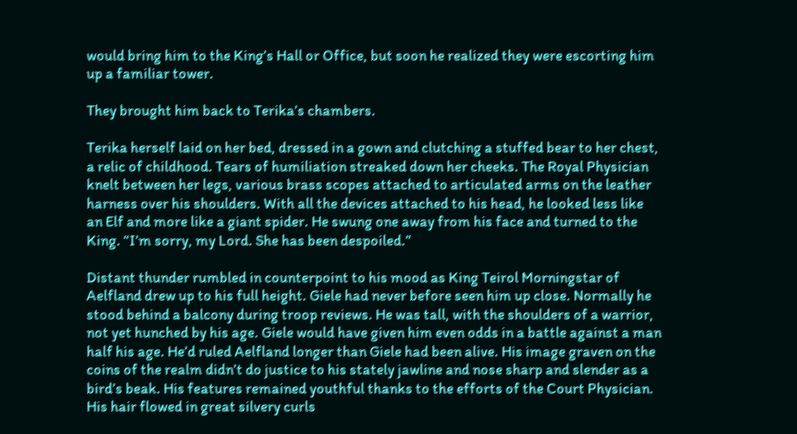would bring him to the King’s Hall or Office, but soon he realized they were escorting him up a familiar tower.

They brought him back to Terika’s chambers.

Terika herself laid on her bed, dressed in a gown and clutching a stuffed bear to her chest, a relic of childhood. Tears of humiliation streaked down her cheeks. The Royal Physician knelt between her legs, various brass scopes attached to articulated arms on the leather harness over his shoulders. With all the devices attached to his head, he looked less like an Elf and more like a giant spider. He swung one away from his face and turned to the King. “I’m sorry, my Lord. She has been despoiled.”

Distant thunder rumbled in counterpoint to his mood as King Teirol Morningstar of Aelfland drew up to his full height. Giele had never before seen him up close. Normally he stood behind a balcony during troop reviews. He was tall, with the shoulders of a warrior, not yet hunched by his age. Giele would have given him even odds in a battle against a man half his age. He’d ruled Aelfland longer than Giele had been alive. His image graven on the coins of the realm didn’t do justice to his stately jawline and nose sharp and slender as a bird’s beak. His features remained youthful thanks to the efforts of the Court Physician. His hair flowed in great silvery curls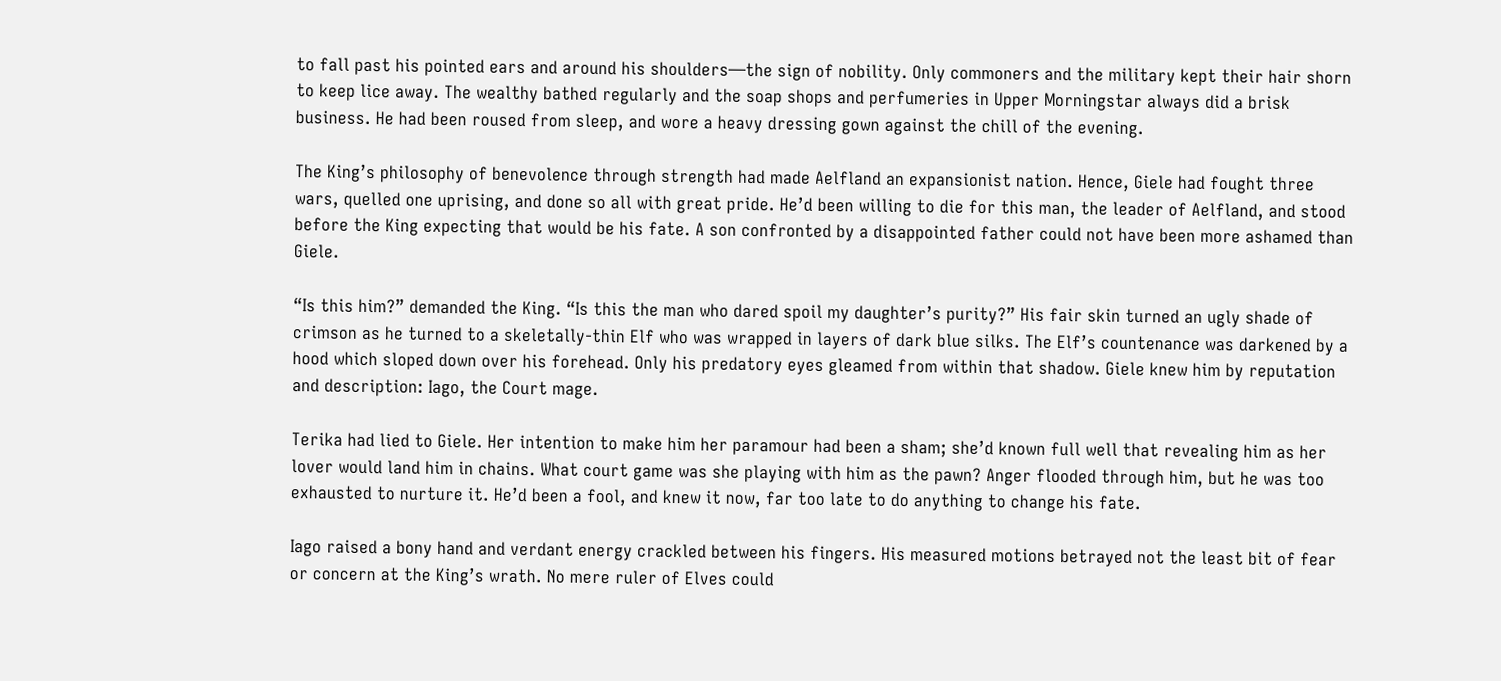to fall past his pointed ears and around his shoulders—the sign of nobility. Only commoners and the military kept their hair shorn to keep lice away. The wealthy bathed regularly and the soap shops and perfumeries in Upper Morningstar always did a brisk business. He had been roused from sleep, and wore a heavy dressing gown against the chill of the evening.

The King’s philosophy of benevolence through strength had made Aelfland an expansionist nation. Hence, Giele had fought three wars, quelled one uprising, and done so all with great pride. He’d been willing to die for this man, the leader of Aelfland, and stood before the King expecting that would be his fate. A son confronted by a disappointed father could not have been more ashamed than Giele.

“Is this him?” demanded the King. “Is this the man who dared spoil my daughter’s purity?” His fair skin turned an ugly shade of crimson as he turned to a skeletally-thin Elf who was wrapped in layers of dark blue silks. The Elf’s countenance was darkened by a hood which sloped down over his forehead. Only his predatory eyes gleamed from within that shadow. Giele knew him by reputation and description: Iago, the Court mage.

Terika had lied to Giele. Her intention to make him her paramour had been a sham; she’d known full well that revealing him as her lover would land him in chains. What court game was she playing with him as the pawn? Anger flooded through him, but he was too exhausted to nurture it. He’d been a fool, and knew it now, far too late to do anything to change his fate.

Iago raised a bony hand and verdant energy crackled between his fingers. His measured motions betrayed not the least bit of fear or concern at the King’s wrath. No mere ruler of Elves could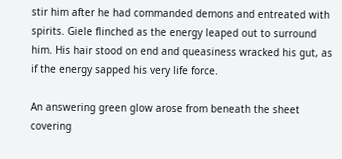stir him after he had commanded demons and entreated with spirits. Giele flinched as the energy leaped out to surround him. His hair stood on end and queasiness wracked his gut, as if the energy sapped his very life force.

An answering green glow arose from beneath the sheet covering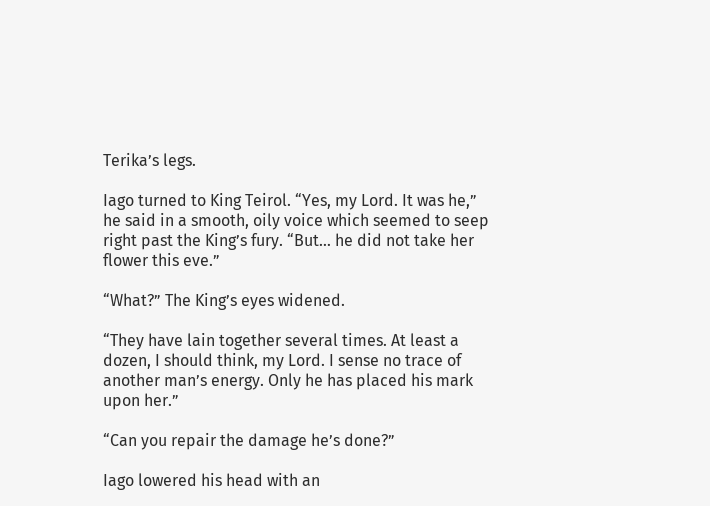Terika’s legs.

Iago turned to King Teirol. “Yes, my Lord. It was he,” he said in a smooth, oily voice which seemed to seep right past the King’s fury. “But… he did not take her flower this eve.”

“What?” The King’s eyes widened.

“They have lain together several times. At least a dozen, I should think, my Lord. I sense no trace of another man’s energy. Only he has placed his mark upon her.”

“Can you repair the damage he’s done?”

Iago lowered his head with an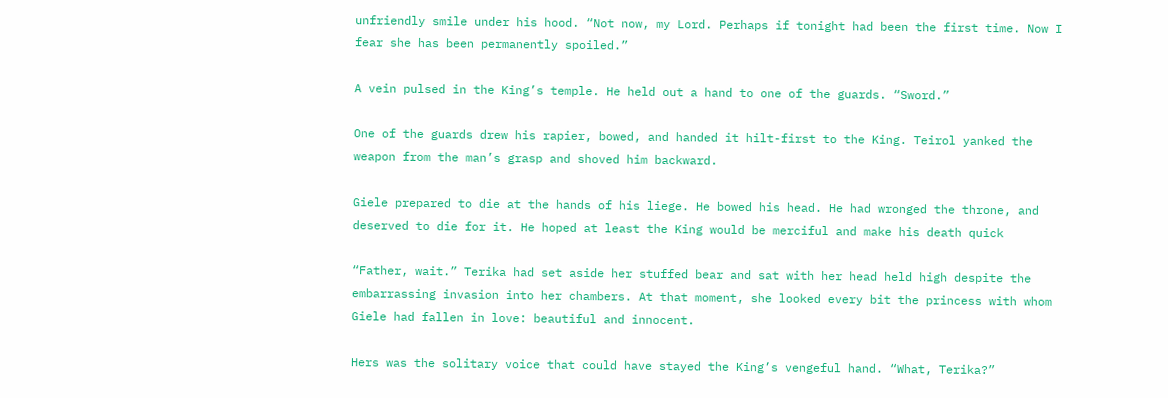unfriendly smile under his hood. “Not now, my Lord. Perhaps if tonight had been the first time. Now I fear she has been permanently spoiled.”

A vein pulsed in the King’s temple. He held out a hand to one of the guards. “Sword.”

One of the guards drew his rapier, bowed, and handed it hilt-first to the King. Teirol yanked the weapon from the man’s grasp and shoved him backward.

Giele prepared to die at the hands of his liege. He bowed his head. He had wronged the throne, and deserved to die for it. He hoped at least the King would be merciful and make his death quick

“Father, wait.” Terika had set aside her stuffed bear and sat with her head held high despite the embarrassing invasion into her chambers. At that moment, she looked every bit the princess with whom Giele had fallen in love: beautiful and innocent.

Hers was the solitary voice that could have stayed the King’s vengeful hand. “What, Terika?”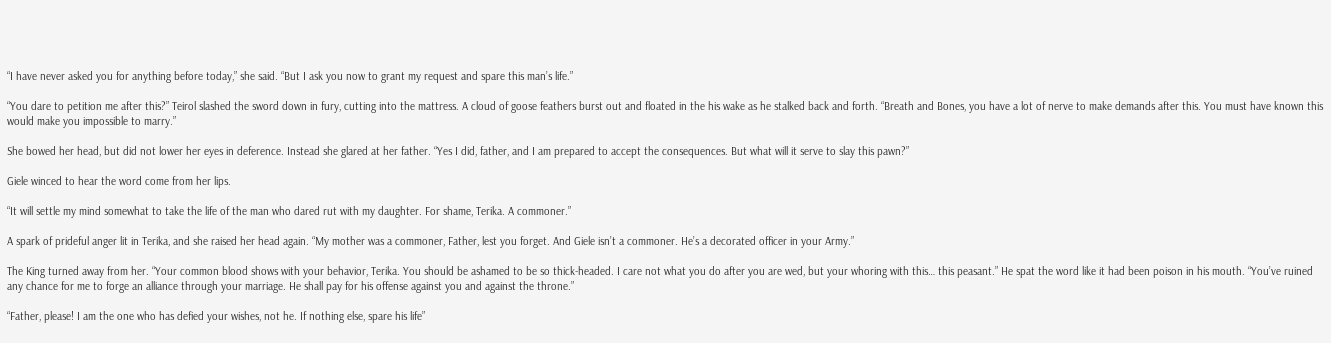“I have never asked you for anything before today,” she said. “But I ask you now to grant my request and spare this man’s life.”

“You dare to petition me after this?” Teirol slashed the sword down in fury, cutting into the mattress. A cloud of goose feathers burst out and floated in the his wake as he stalked back and forth. “Breath and Bones, you have a lot of nerve to make demands after this. You must have known this would make you impossible to marry.”

She bowed her head, but did not lower her eyes in deference. Instead she glared at her father. “Yes I did, father, and I am prepared to accept the consequences. But what will it serve to slay this pawn?”

Giele winced to hear the word come from her lips.

“It will settle my mind somewhat to take the life of the man who dared rut with my daughter. For shame, Terika. A commoner.”

A spark of prideful anger lit in Terika, and she raised her head again. “My mother was a commoner, Father, lest you forget. And Giele isn’t a commoner. He’s a decorated officer in your Army.”

The King turned away from her. “Your common blood shows with your behavior, Terika. You should be ashamed to be so thick-headed. I care not what you do after you are wed, but your whoring with this… this peasant.” He spat the word like it had been poison in his mouth. “You’ve ruined any chance for me to forge an alliance through your marriage. He shall pay for his offense against you and against the throne.”

“Father, please! I am the one who has defied your wishes, not he. If nothing else, spare his life”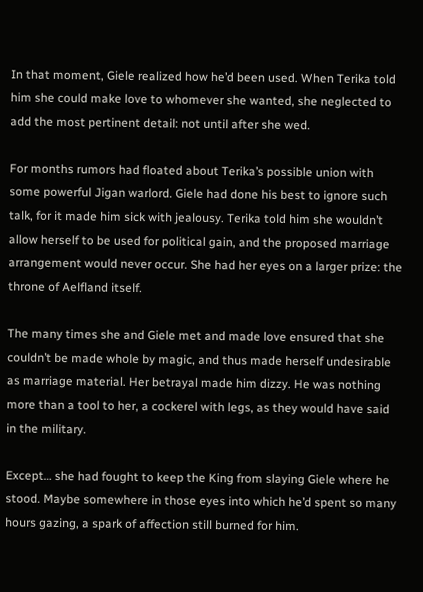In that moment, Giele realized how he’d been used. When Terika told him she could make love to whomever she wanted, she neglected to add the most pertinent detail: not until after she wed.

For months rumors had floated about Terika’s possible union with some powerful Jigan warlord. Giele had done his best to ignore such talk, for it made him sick with jealousy. Terika told him she wouldn’t allow herself to be used for political gain, and the proposed marriage arrangement would never occur. She had her eyes on a larger prize: the throne of Aelfland itself.

The many times she and Giele met and made love ensured that she couldn’t be made whole by magic, and thus made herself undesirable as marriage material. Her betrayal made him dizzy. He was nothing more than a tool to her, a cockerel with legs, as they would have said in the military.

Except… she had fought to keep the King from slaying Giele where he stood. Maybe somewhere in those eyes into which he’d spent so many hours gazing, a spark of affection still burned for him.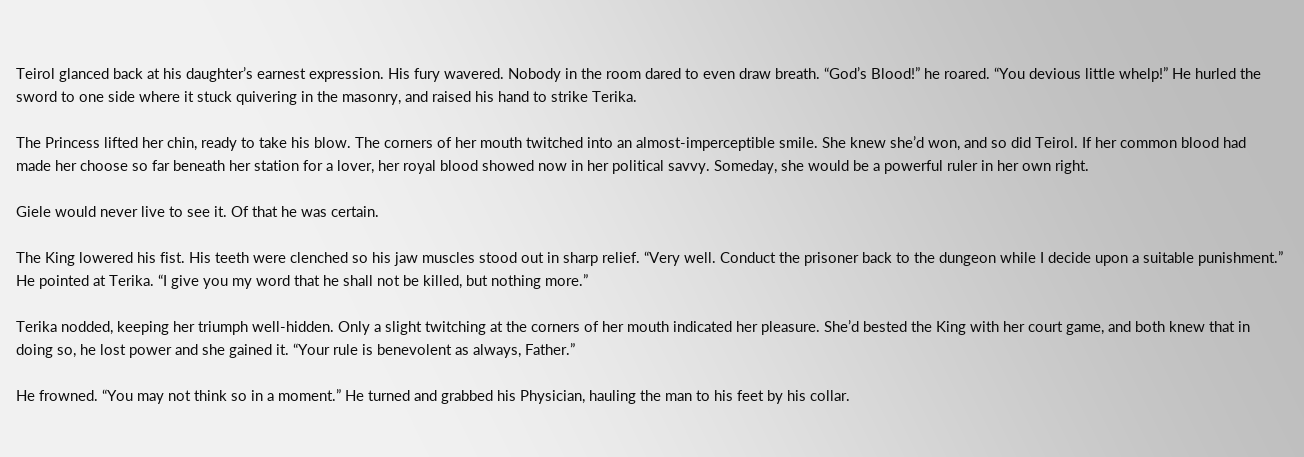Teirol glanced back at his daughter’s earnest expression. His fury wavered. Nobody in the room dared to even draw breath. “God’s Blood!” he roared. “You devious little whelp!” He hurled the sword to one side where it stuck quivering in the masonry, and raised his hand to strike Terika.

The Princess lifted her chin, ready to take his blow. The corners of her mouth twitched into an almost-imperceptible smile. She knew she’d won, and so did Teirol. If her common blood had made her choose so far beneath her station for a lover, her royal blood showed now in her political savvy. Someday, she would be a powerful ruler in her own right.

Giele would never live to see it. Of that he was certain.

The King lowered his fist. His teeth were clenched so his jaw muscles stood out in sharp relief. “Very well. Conduct the prisoner back to the dungeon while I decide upon a suitable punishment.” He pointed at Terika. “I give you my word that he shall not be killed, but nothing more.”

Terika nodded, keeping her triumph well-hidden. Only a slight twitching at the corners of her mouth indicated her pleasure. She’d bested the King with her court game, and both knew that in doing so, he lost power and she gained it. “Your rule is benevolent as always, Father.”

He frowned. “You may not think so in a moment.” He turned and grabbed his Physician, hauling the man to his feet by his collar.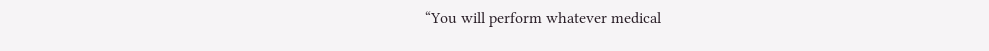“You will perform whatever medical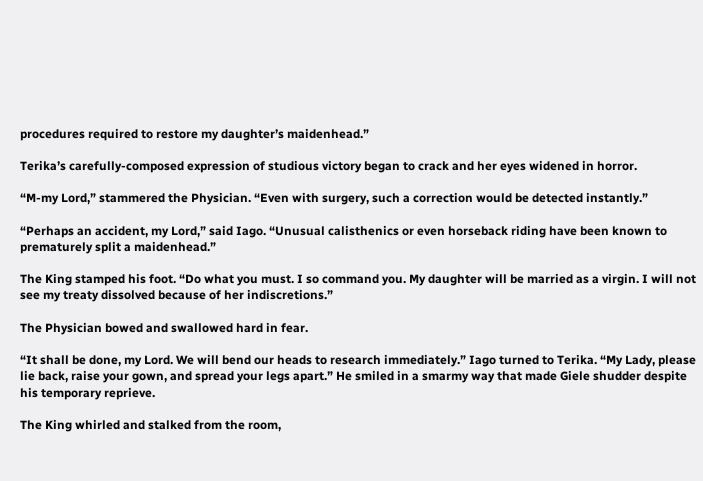procedures required to restore my daughter’s maidenhead.”

Terika’s carefully-composed expression of studious victory began to crack and her eyes widened in horror.

“M-my Lord,” stammered the Physician. “Even with surgery, such a correction would be detected instantly.”

“Perhaps an accident, my Lord,” said Iago. “Unusual calisthenics or even horseback riding have been known to prematurely split a maidenhead.”

The King stamped his foot. “Do what you must. I so command you. My daughter will be married as a virgin. I will not see my treaty dissolved because of her indiscretions.”

The Physician bowed and swallowed hard in fear.

“It shall be done, my Lord. We will bend our heads to research immediately.” Iago turned to Terika. “My Lady, please lie back, raise your gown, and spread your legs apart.” He smiled in a smarmy way that made Giele shudder despite his temporary reprieve.

The King whirled and stalked from the room,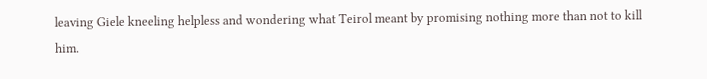leaving Giele kneeling helpless and wondering what Teirol meant by promising nothing more than not to kill him.